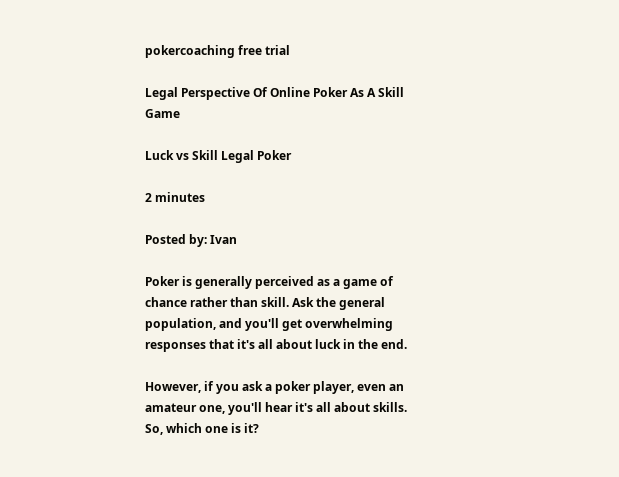pokercoaching free trial

Legal Perspective Of Online Poker As A Skill Game

Luck vs Skill Legal Poker

2 minutes

Posted by: Ivan

Poker is generally perceived as a game of chance rather than skill. Ask the general population, and you'll get overwhelming responses that it's all about luck in the end.

However, if you ask a poker player, even an amateur one, you'll hear it's all about skills. So, which one is it?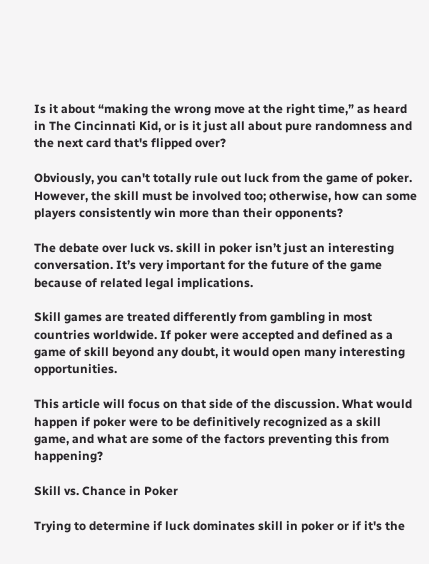Is it about “making the wrong move at the right time,” as heard in The Cincinnati Kid, or is it just all about pure randomness and the next card that's flipped over?

Obviously, you can't totally rule out luck from the game of poker. However, the skill must be involved too; otherwise, how can some players consistently win more than their opponents?

The debate over luck vs. skill in poker isn’t just an interesting conversation. It’s very important for the future of the game because of related legal implications.

Skill games are treated differently from gambling in most countries worldwide. If poker were accepted and defined as a game of skill beyond any doubt, it would open many interesting opportunities.

This article will focus on that side of the discussion. What would happen if poker were to be definitively recognized as a skill game, and what are some of the factors preventing this from happening?

Skill vs. Chance in Poker

Trying to determine if luck dominates skill in poker or if it's the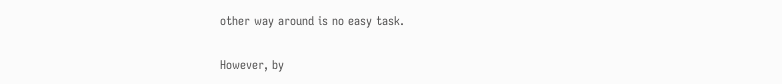other way around is no easy task.

However, by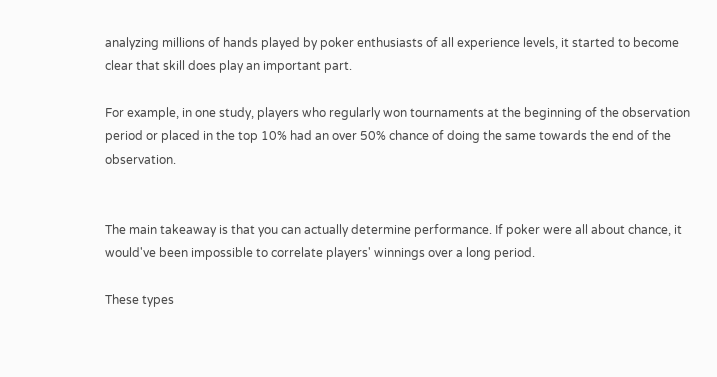analyzing millions of hands played by poker enthusiasts of all experience levels, it started to become clear that skill does play an important part.

For example, in one study, players who regularly won tournaments at the beginning of the observation period or placed in the top 10% had an over 50% chance of doing the same towards the end of the observation.


The main takeaway is that you can actually determine performance. If poker were all about chance, it would've been impossible to correlate players' winnings over a long period.

These types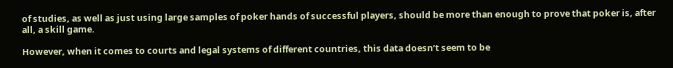of studies, as well as just using large samples of poker hands of successful players, should be more than enough to prove that poker is, after all, a skill game.

However, when it comes to courts and legal systems of different countries, this data doesn’t seem to be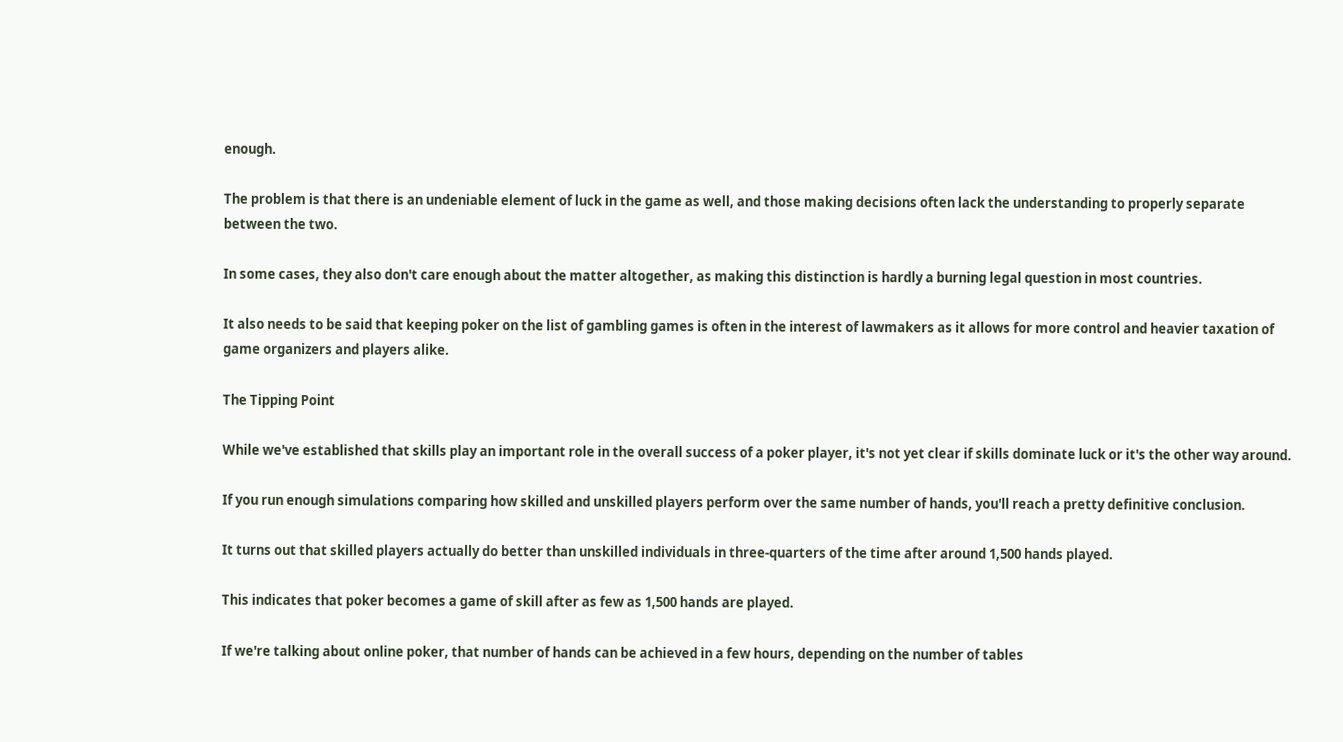enough.

The problem is that there is an undeniable element of luck in the game as well, and those making decisions often lack the understanding to properly separate between the two.

In some cases, they also don't care enough about the matter altogether, as making this distinction is hardly a burning legal question in most countries.

It also needs to be said that keeping poker on the list of gambling games is often in the interest of lawmakers as it allows for more control and heavier taxation of game organizers and players alike.

The Tipping Point

While we've established that skills play an important role in the overall success of a poker player, it's not yet clear if skills dominate luck or it's the other way around.

If you run enough simulations comparing how skilled and unskilled players perform over the same number of hands, you'll reach a pretty definitive conclusion.

It turns out that skilled players actually do better than unskilled individuals in three-quarters of the time after around 1,500 hands played.

This indicates that poker becomes a game of skill after as few as 1,500 hands are played.

If we're talking about online poker, that number of hands can be achieved in a few hours, depending on the number of tables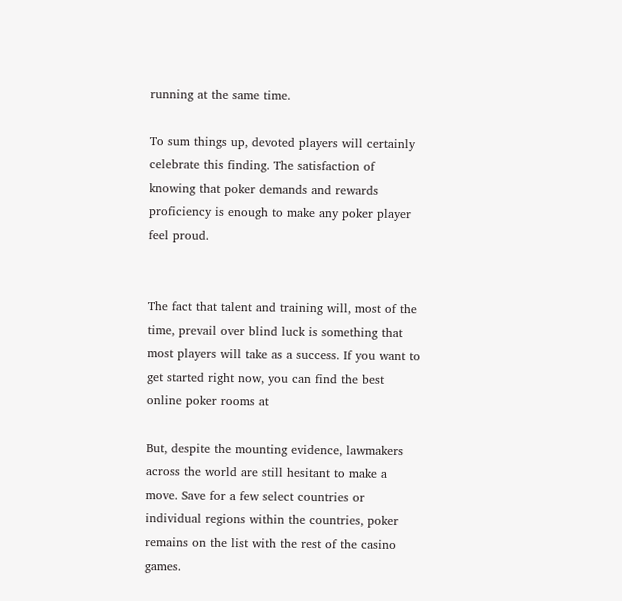running at the same time.

To sum things up, devoted players will certainly celebrate this finding. The satisfaction of knowing that poker demands and rewards proficiency is enough to make any poker player feel proud.


The fact that talent and training will, most of the time, prevail over blind luck is something that most players will take as a success. If you want to get started right now, you can find the best online poker rooms at

But, despite the mounting evidence, lawmakers across the world are still hesitant to make a move. Save for a few select countries or individual regions within the countries, poker remains on the list with the rest of the casino games.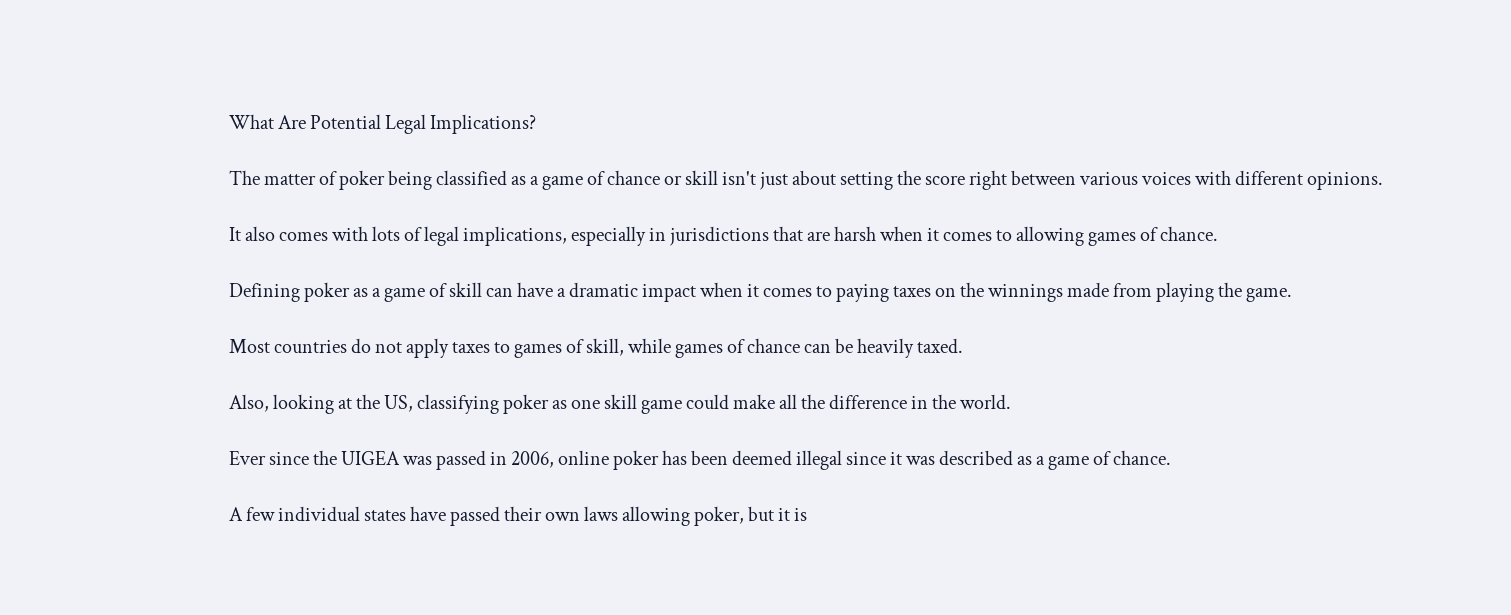What Are Potential Legal Implications?

The matter of poker being classified as a game of chance or skill isn't just about setting the score right between various voices with different opinions.

It also comes with lots of legal implications, especially in jurisdictions that are harsh when it comes to allowing games of chance.

Defining poker as a game of skill can have a dramatic impact when it comes to paying taxes on the winnings made from playing the game.

Most countries do not apply taxes to games of skill, while games of chance can be heavily taxed.

Also, looking at the US, classifying poker as one skill game could make all the difference in the world.

Ever since the UIGEA was passed in 2006, online poker has been deemed illegal since it was described as a game of chance.

A few individual states have passed their own laws allowing poker, but it is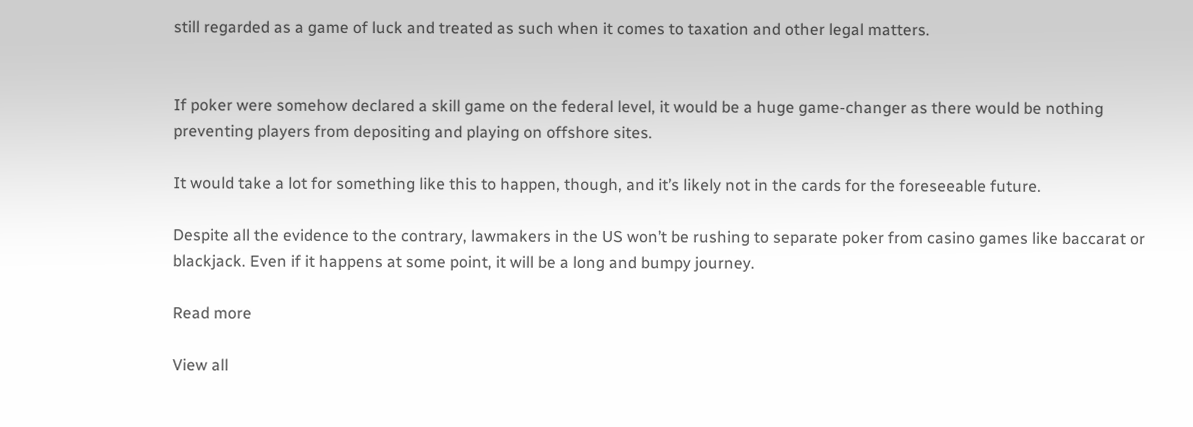still regarded as a game of luck and treated as such when it comes to taxation and other legal matters.


If poker were somehow declared a skill game on the federal level, it would be a huge game-changer as there would be nothing preventing players from depositing and playing on offshore sites.

It would take a lot for something like this to happen, though, and it’s likely not in the cards for the foreseeable future.

Despite all the evidence to the contrary, lawmakers in the US won’t be rushing to separate poker from casino games like baccarat or blackjack. Even if it happens at some point, it will be a long and bumpy journey.

Read more

View all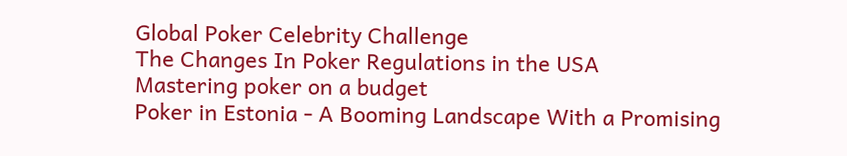Global Poker Celebrity Challenge
The Changes In Poker Regulations in the USA
Mastering poker on a budget
Poker in Estonia - A Booming Landscape With a Promising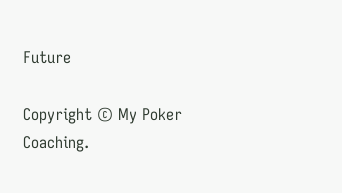Future

Copyright © My Poker Coaching.